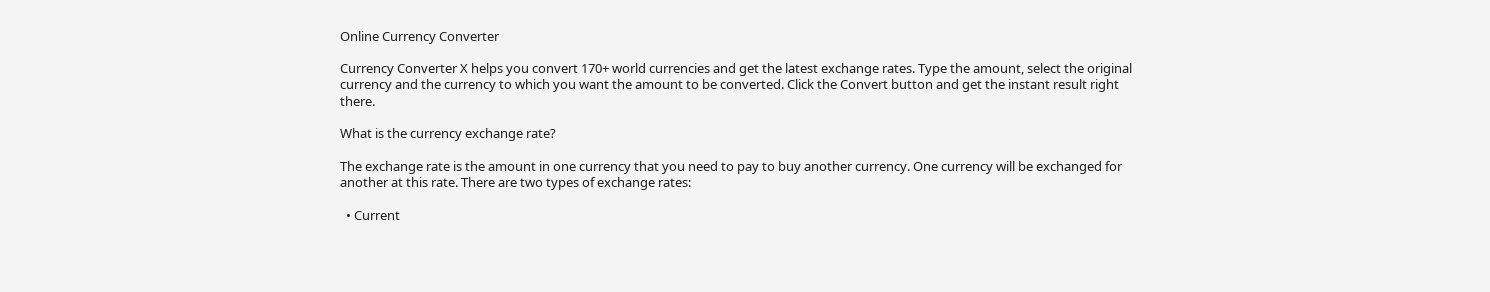Online Currency Converter

Currency Converter X helps you convert 170+ world currencies and get the latest exchange rates. Type the amount, select the original currency and the currency to which you want the amount to be converted. Click the Convert button and get the instant result right there.

What is the currency exchange rate?

The exchange rate is the amount in one currency that you need to pay to buy another currency. One currency will be exchanged for another at this rate. There are two types of exchange rates:

  • Current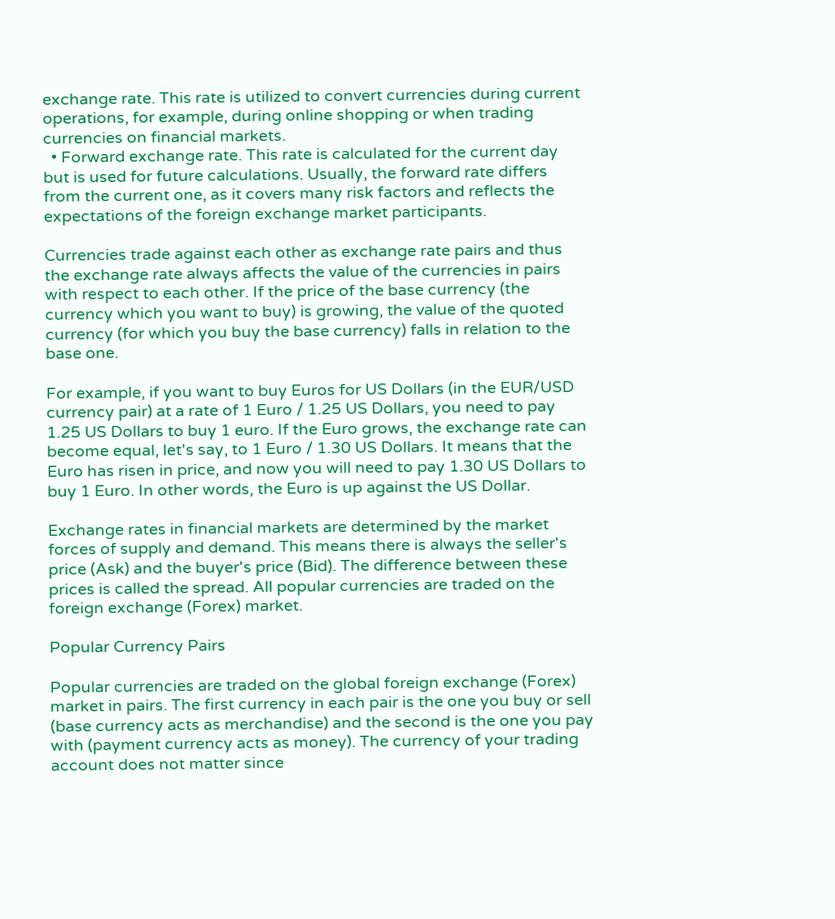exchange rate. This rate is utilized to convert currencies during current operations, for example, during online shopping or when trading currencies on financial markets.
  • Forward exchange rate. This rate is calculated for the current day but is used for future calculations. Usually, the forward rate differs from the current one, as it covers many risk factors and reflects the expectations of the foreign exchange market participants.

Currencies trade against each other as exchange rate pairs and thus the exchange rate always affects the value of the currencies in pairs with respect to each other. If the price of the base currency (the currency which you want to buy) is growing, the value of the quoted currency (for which you buy the base currency) falls in relation to the base one.

For example, if you want to buy Euros for US Dollars (in the EUR/USD currency pair) at a rate of 1 Euro / 1.25 US Dollars, you need to pay 1.25 US Dollars to buy 1 euro. If the Euro grows, the exchange rate can become equal, let's say, to 1 Euro / 1.30 US Dollars. It means that the Euro has risen in price, and now you will need to pay 1.30 US Dollars to buy 1 Euro. In other words, the Euro is up against the US Dollar.

Exchange rates in financial markets are determined by the market forces of supply and demand. This means there is always the seller's price (Ask) and the buyer's price (Bid). The difference between these prices is called the spread. All popular currencies are traded on the foreign exchange (Forex) market.

Popular Currency Pairs

Popular currencies are traded on the global foreign exchange (Forex) market in pairs. The first currency in each pair is the one you buy or sell (base currency acts as merchandise) and the second is the one you pay with (payment currency acts as money). The currency of your trading account does not matter since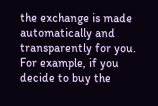the exchange is made automatically and transparently for you. For example, if you decide to buy the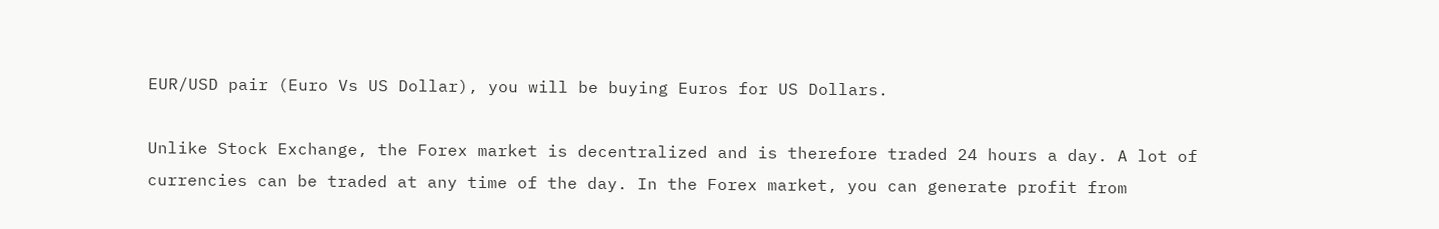EUR/USD pair (Euro Vs US Dollar), you will be buying Euros for US Dollars.

Unlike Stock Exchange, the Forex market is decentralized and is therefore traded 24 hours a day. A lot of currencies can be traded at any time of the day. In the Forex market, you can generate profit from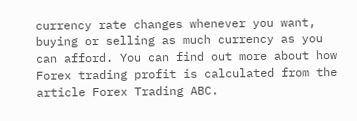currency rate changes whenever you want, buying or selling as much currency as you can afford. You can find out more about how Forex trading profit is calculated from the article Forex Trading ABC.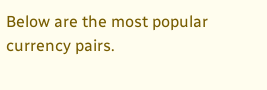Below are the most popular currency pairs.